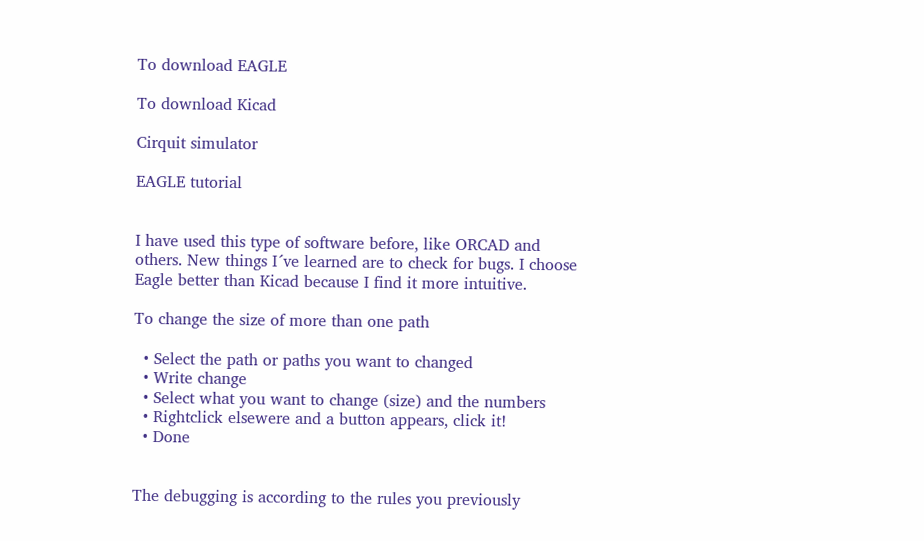To download EAGLE

To download Kicad

Cirquit simulator

EAGLE tutorial


I have used this type of software before, like ORCAD and others. New things I´ve learned are to check for bugs. I choose Eagle better than Kicad because I find it more intuitive.

To change the size of more than one path

  • Select the path or paths you want to changed
  • Write change
  • Select what you want to change (size) and the numbers
  • Rightclick elsewere and a button appears, click it!
  • Done


The debugging is according to the rules you previously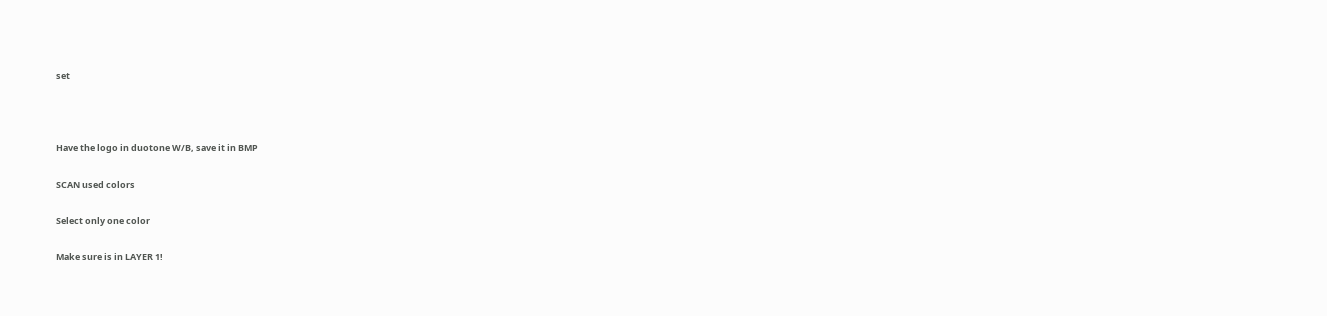set



Have the logo in duotone W/B, save it in BMP

SCAN used colors

Select only one color

Make sure is in LAYER 1!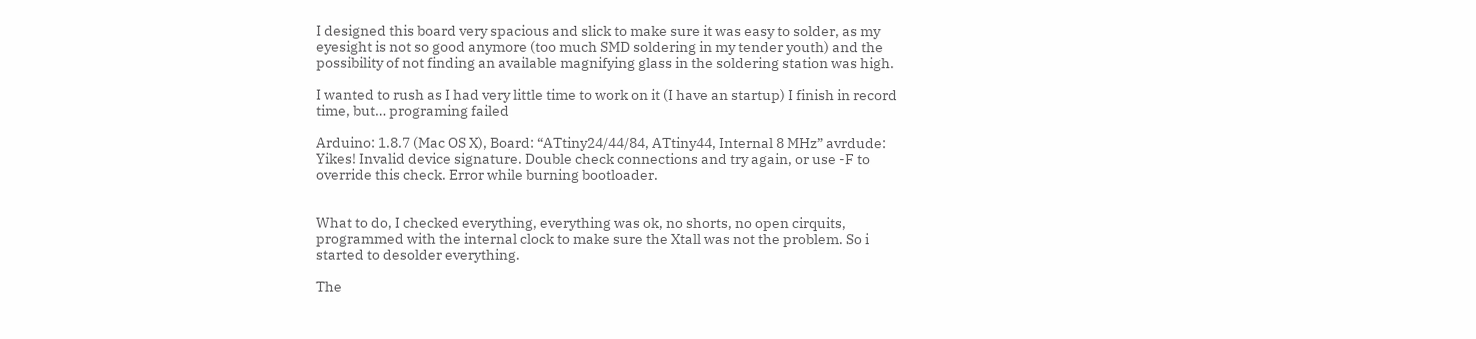I designed this board very spacious and slick to make sure it was easy to solder, as my eyesight is not so good anymore (too much SMD soldering in my tender youth) and the possibility of not finding an available magnifying glass in the soldering station was high.

I wanted to rush as I had very little time to work on it (I have an startup) I finish in record time, but… programing failed

Arduino: 1.8.7 (Mac OS X), Board: “ATtiny24/44/84, ATtiny44, Internal 8 MHz” avrdude: Yikes! Invalid device signature. Double check connections and try again, or use -F to override this check. Error while burning bootloader.


What to do, I checked everything, everything was ok, no shorts, no open cirquits, programmed with the internal clock to make sure the Xtall was not the problem. So i started to desolder everything.

The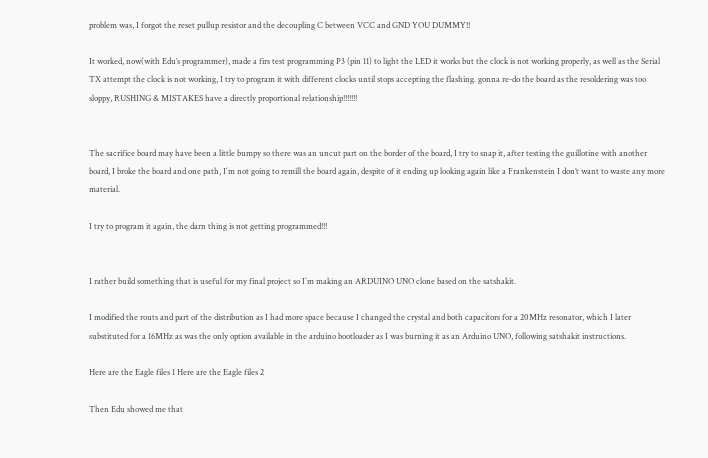problem was, I forgot the reset pullup resistor and the decoupling C between VCC and GND YOU DUMMY!!

It worked, now(with Edu’s programmer), made a firs test programming P3 (pin 11) to light the LED it works but the clock is not working properly, as well as the Serial TX attempt the clock is not working, I try to program it with different clocks until stops accepting the flashing. gonna re-do the board as the resoldering was too sloppy, RUSHING & MISTAKES have a directly proportional relationship!!!!!!!


The sacrifice board may have been a little bumpy so there was an uncut part on the border of the board, I try to snap it, after testing the guillotine with another board, I broke the board and one path, I´m not going to remill the board again, despite of it ending up looking again like a Frankenstein I don’t want to waste any more material.

I try to program it again, the darn thing is not getting programmed!!!


I rather build something that is useful for my final project so I´m making an ARDUINO UNO clone based on the satshakit.

I modified the routs and part of the distribution as I had more space because I changed the crystal and both capacitors for a 20MHz resonator, which I later substituted for a 16MHz as was the only option available in the arduino bootloader as I was burning it as an Arduino UNO, following satshakit instructions.

Here are the Eagle files 1 Here are the Eagle files 2

Then Edu showed me that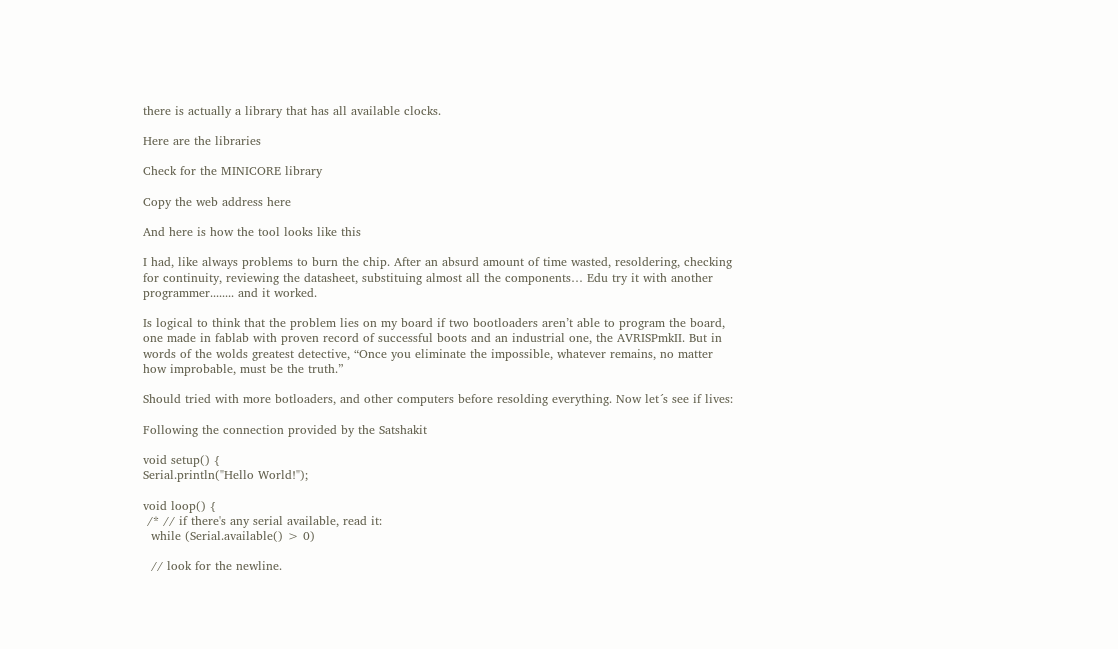there is actually a library that has all available clocks.

Here are the libraries

Check for the MINICORE library

Copy the web address here

And here is how the tool looks like this

I had, like always problems to burn the chip. After an absurd amount of time wasted, resoldering, checking for continuity, reviewing the datasheet, substituing almost all the components… Edu try it with another programmer........ and it worked.

Is logical to think that the problem lies on my board if two bootloaders aren’t able to program the board, one made in fablab with proven record of successful boots and an industrial one, the AVRISPmkII. But in words of the wolds greatest detective, “Once you eliminate the impossible, whatever remains, no matter how improbable, must be the truth.”

Should tried with more botloaders, and other computers before resolding everything. Now let´s see if lives:

Following the connection provided by the Satshakit

void setup() {
Serial.println("Hello World!");

void loop() {
 /* // if there's any serial available, read it:
  while (Serial.available() > 0)

  // look for the newline.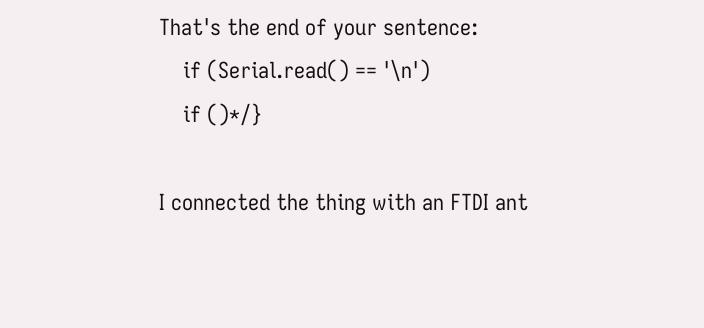That's the end of your sentence:
    if (Serial.read() == '\n')
    if ()*/}

I connected the thing with an FTDI ant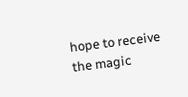hope to receive the magic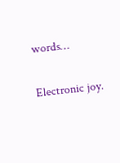words…

Electronic joy.